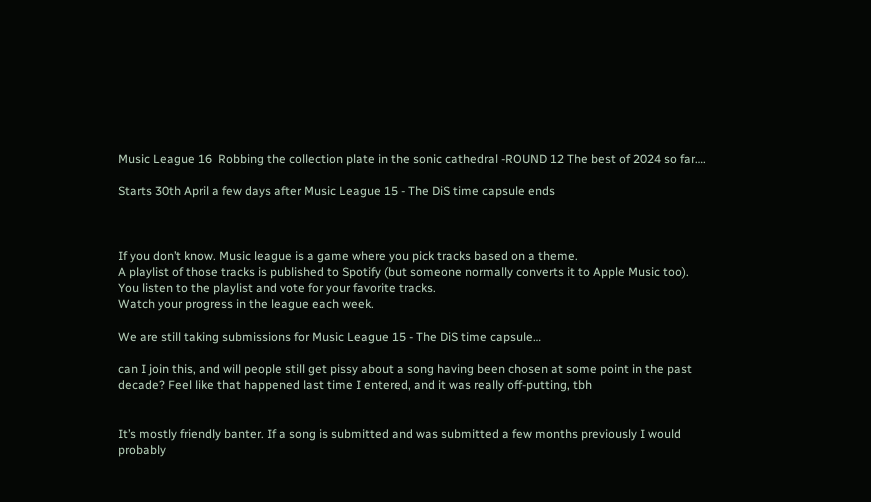Music League 16  Robbing the collection plate in the sonic cathedral -ROUND 12 The best of 2024 so far….

Starts 30th April a few days after Music League 15 - The DiS time capsule ends



If you don’t know. Music league is a game where you pick tracks based on a theme.
A playlist of those tracks is published to Spotify (but someone normally converts it to Apple Music too).
You listen to the playlist and vote for your favorite tracks.
Watch your progress in the league each week.

We are still taking submissions for Music League 15 - The DiS time capsule…

can I join this, and will people still get pissy about a song having been chosen at some point in the past decade? Feel like that happened last time I entered, and it was really off-putting, tbh


It’s mostly friendly banter. If a song is submitted and was submitted a few months previously I would probably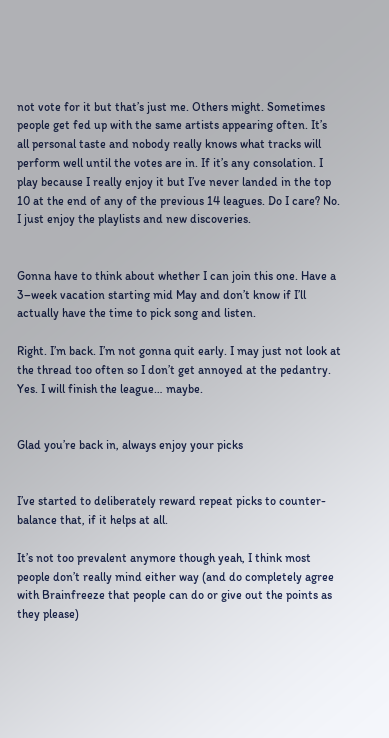not vote for it but that’s just me. Others might. Sometimes people get fed up with the same artists appearing often. It’s all personal taste and nobody really knows what tracks will perform well until the votes are in. If it’s any consolation. I play because I really enjoy it but I’ve never landed in the top 10 at the end of any of the previous 14 leagues. Do I care? No. I just enjoy the playlists and new discoveries.


Gonna have to think about whether I can join this one. Have a 3–week vacation starting mid May and don’t know if I’ll actually have the time to pick song and listen.

Right. I’m back. I’m not gonna quit early. I may just not look at the thread too often so I don’t get annoyed at the pedantry. Yes. I will finish the league… maybe.


Glad you’re back in, always enjoy your picks


I’ve started to deliberately reward repeat picks to counter-balance that, if it helps at all.

It’s not too prevalent anymore though yeah, I think most people don’t really mind either way (and do completely agree with Brainfreeze that people can do or give out the points as they please)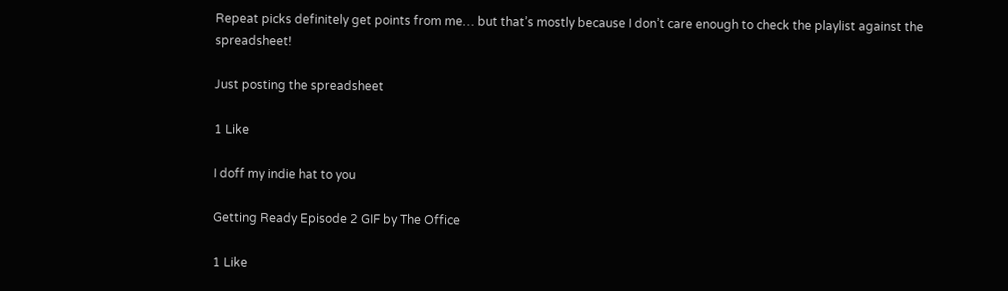Repeat picks definitely get points from me… but that’s mostly because I don’t care enough to check the playlist against the spreadsheet!

Just posting the spreadsheet

1 Like

I doff my indie hat to you

Getting Ready Episode 2 GIF by The Office

1 Like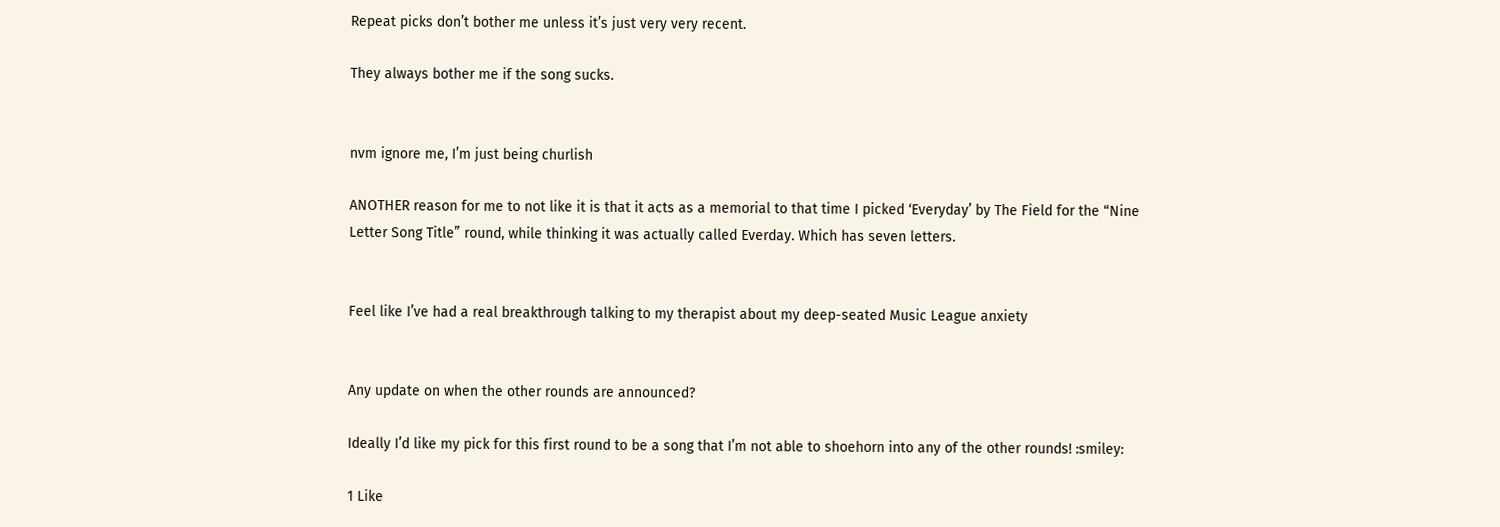Repeat picks don’t bother me unless it’s just very very recent.

They always bother me if the song sucks.


nvm ignore me, I’m just being churlish

ANOTHER reason for me to not like it is that it acts as a memorial to that time I picked ‘Everyday’ by The Field for the “Nine Letter Song Title” round, while thinking it was actually called Everday. Which has seven letters.


Feel like I’ve had a real breakthrough talking to my therapist about my deep-seated Music League anxiety


Any update on when the other rounds are announced?

Ideally I’d like my pick for this first round to be a song that I’m not able to shoehorn into any of the other rounds! :smiley:

1 Like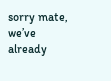sorry mate, we’ve already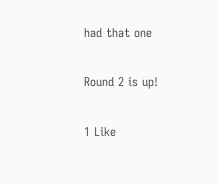had that one

Round 2 is up!

1 Like